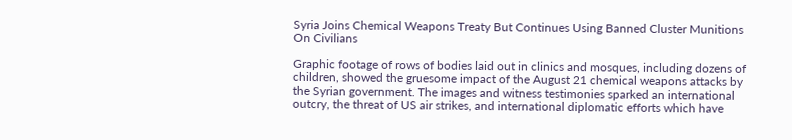Syria Joins Chemical Weapons Treaty But Continues Using Banned Cluster Munitions On Civilians

Graphic footage of rows of bodies laid out in clinics and mosques, including dozens of children, showed the gruesome impact of the August 21 chemical weapons attacks by the Syrian government. The images and witness testimonies sparked an international outcry, the threat of US air strikes, and international diplomatic efforts which have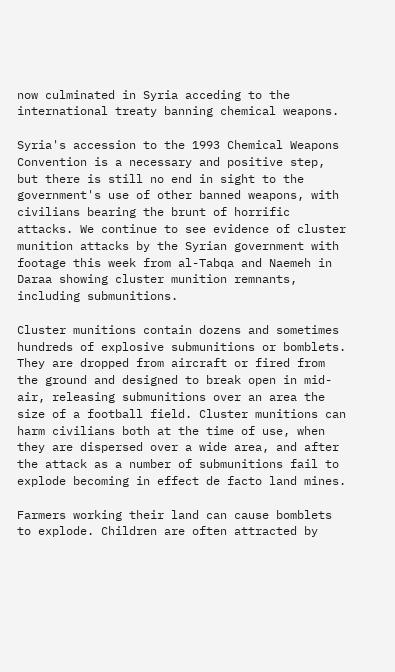now culminated in Syria acceding to the international treaty banning chemical weapons.

Syria's accession to the 1993 Chemical Weapons Convention is a necessary and positive step, but there is still no end in sight to the government's use of other banned weapons, with civilians bearing the brunt of horrific attacks. We continue to see evidence of cluster munition attacks by the Syrian government with footage this week from al-Tabqa and Naemeh in Daraa showing cluster munition remnants, including submunitions.

Cluster munitions contain dozens and sometimes hundreds of explosive submunitions or bomblets. They are dropped from aircraft or fired from the ground and designed to break open in mid-air, releasing submunitions over an area the size of a football field. Cluster munitions can harm civilians both at the time of use, when they are dispersed over a wide area, and after the attack as a number of submunitions fail to explode becoming in effect de facto land mines.

Farmers working their land can cause bomblets to explode. Children are often attracted by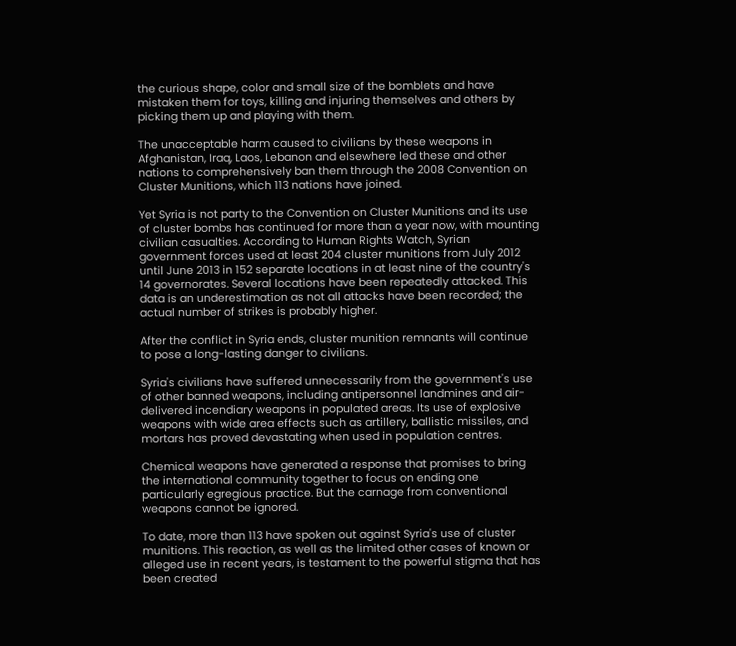the curious shape, color and small size of the bomblets and have mistaken them for toys, killing and injuring themselves and others by picking them up and playing with them.

The unacceptable harm caused to civilians by these weapons in Afghanistan, Iraq, Laos, Lebanon and elsewhere led these and other nations to comprehensively ban them through the 2008 Convention on Cluster Munitions, which 113 nations have joined.

Yet Syria is not party to the Convention on Cluster Munitions and its use of cluster bombs has continued for more than a year now, with mounting civilian casualties. According to Human Rights Watch, Syrian government forces used at least 204 cluster munitions from July 2012 until June 2013 in 152 separate locations in at least nine of the country's 14 governorates. Several locations have been repeatedly attacked. This data is an underestimation as not all attacks have been recorded; the actual number of strikes is probably higher.

After the conflict in Syria ends, cluster munition remnants will continue to pose a long-lasting danger to civilians.

Syria's civilians have suffered unnecessarily from the government's use of other banned weapons, including antipersonnel landmines and air-delivered incendiary weapons in populated areas. Its use of explosive weapons with wide area effects such as artillery, ballistic missiles, and mortars has proved devastating when used in population centres.

Chemical weapons have generated a response that promises to bring the international community together to focus on ending one particularly egregious practice. But the carnage from conventional weapons cannot be ignored.

To date, more than 113 have spoken out against Syria's use of cluster munitions. This reaction, as well as the limited other cases of known or alleged use in recent years, is testament to the powerful stigma that has been created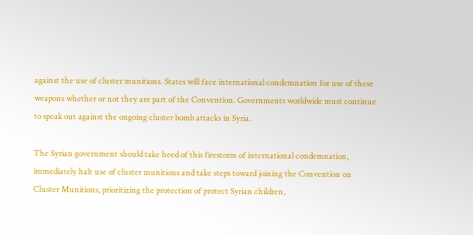against the use of cluster munitions. States will face international condemnation for use of these weapons whether or not they are part of the Convention. Governments worldwide must continue to speak out against the ongoing cluster bomb attacks in Syria.

The Syrian government should take heed of this firestorm of international condemnation, immediately halt use of cluster munitions and take steps toward joining the Convention on Cluster Munitions, prioritizing the protection of protect Syrian children,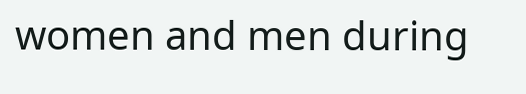women and men during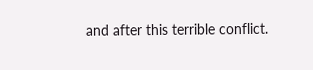and after this terrible conflict.